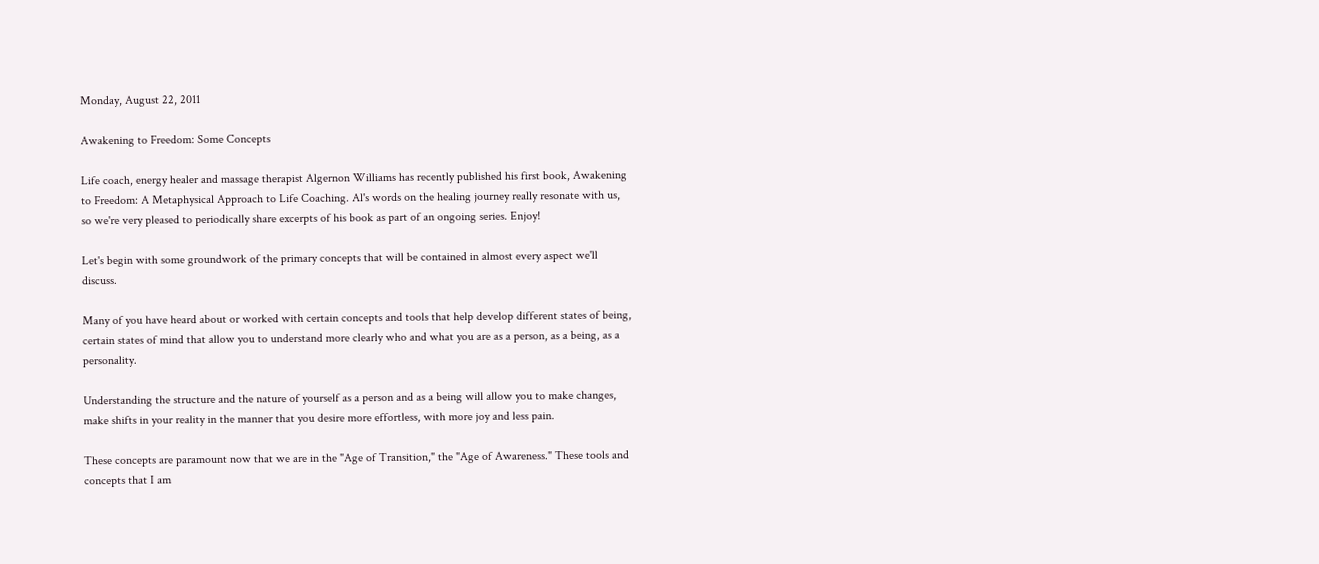Monday, August 22, 2011

Awakening to Freedom: Some Concepts

Life coach, energy healer and massage therapist Algernon Williams has recently published his first book, Awakening to Freedom: A Metaphysical Approach to Life Coaching. Al's words on the healing journey really resonate with us, so we're very pleased to periodically share excerpts of his book as part of an ongoing series. Enjoy!

Let's begin with some groundwork of the primary concepts that will be contained in almost every aspect we'll discuss.

Many of you have heard about or worked with certain concepts and tools that help develop different states of being, certain states of mind that allow you to understand more clearly who and what you are as a person, as a being, as a personality.

Understanding the structure and the nature of yourself as a person and as a being will allow you to make changes, make shifts in your reality in the manner that you desire more effortless, with more joy and less pain.

These concepts are paramount now that we are in the "Age of Transition," the "Age of Awareness." These tools and concepts that I am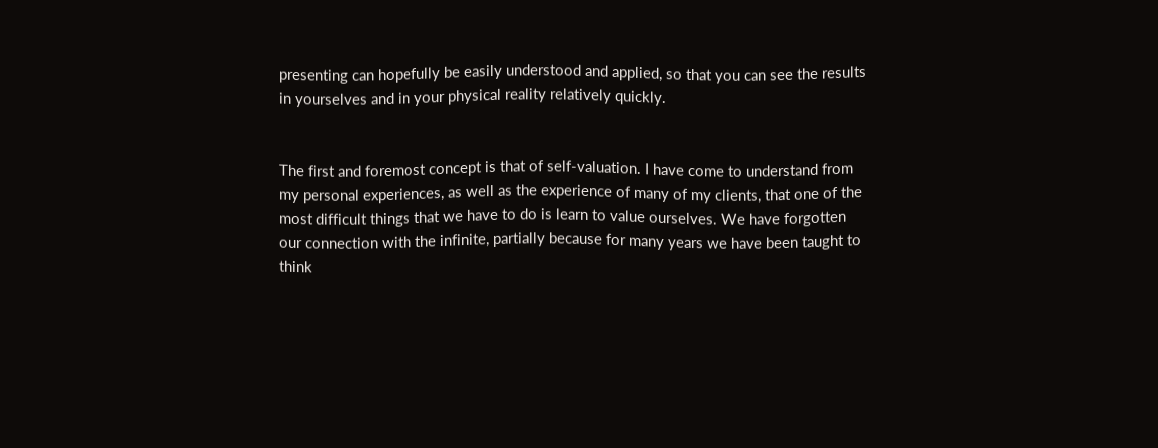presenting can hopefully be easily understood and applied, so that you can see the results in yourselves and in your physical reality relatively quickly.


The first and foremost concept is that of self-valuation. I have come to understand from my personal experiences, as well as the experience of many of my clients, that one of the most difficult things that we have to do is learn to value ourselves. We have forgotten our connection with the infinite, partially because for many years we have been taught to think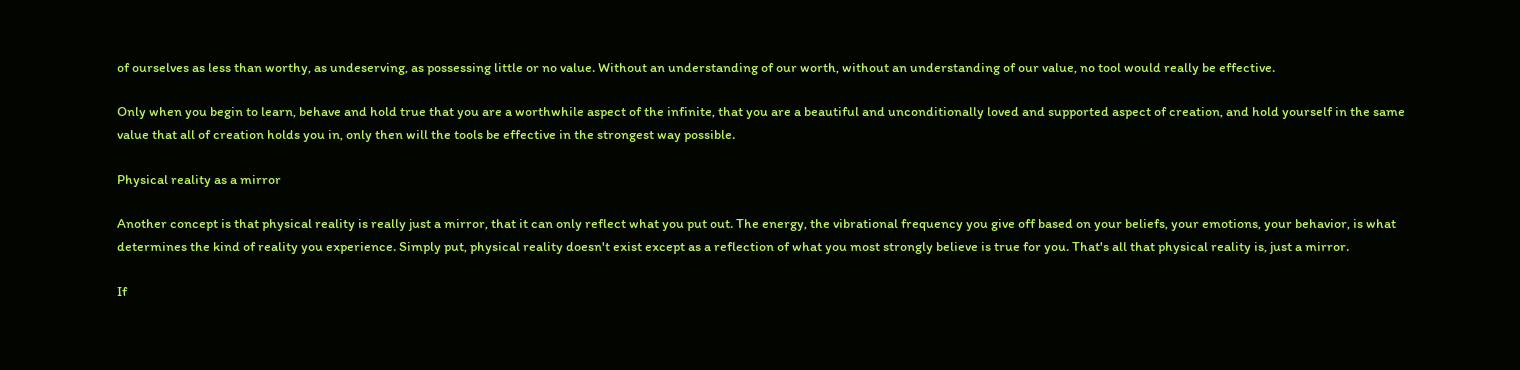of ourselves as less than worthy, as undeserving, as possessing little or no value. Without an understanding of our worth, without an understanding of our value, no tool would really be effective.

Only when you begin to learn, behave and hold true that you are a worthwhile aspect of the infinite, that you are a beautiful and unconditionally loved and supported aspect of creation, and hold yourself in the same value that all of creation holds you in, only then will the tools be effective in the strongest way possible.

Physical reality as a mirror

Another concept is that physical reality is really just a mirror, that it can only reflect what you put out. The energy, the vibrational frequency you give off based on your beliefs, your emotions, your behavior, is what determines the kind of reality you experience. Simply put, physical reality doesn't exist except as a reflection of what you most strongly believe is true for you. That's all that physical reality is, just a mirror.

If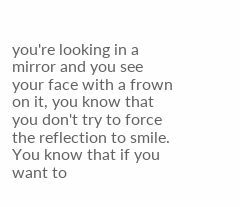you're looking in a mirror and you see your face with a frown on it, you know that you don't try to force the reflection to smile. You know that if you want to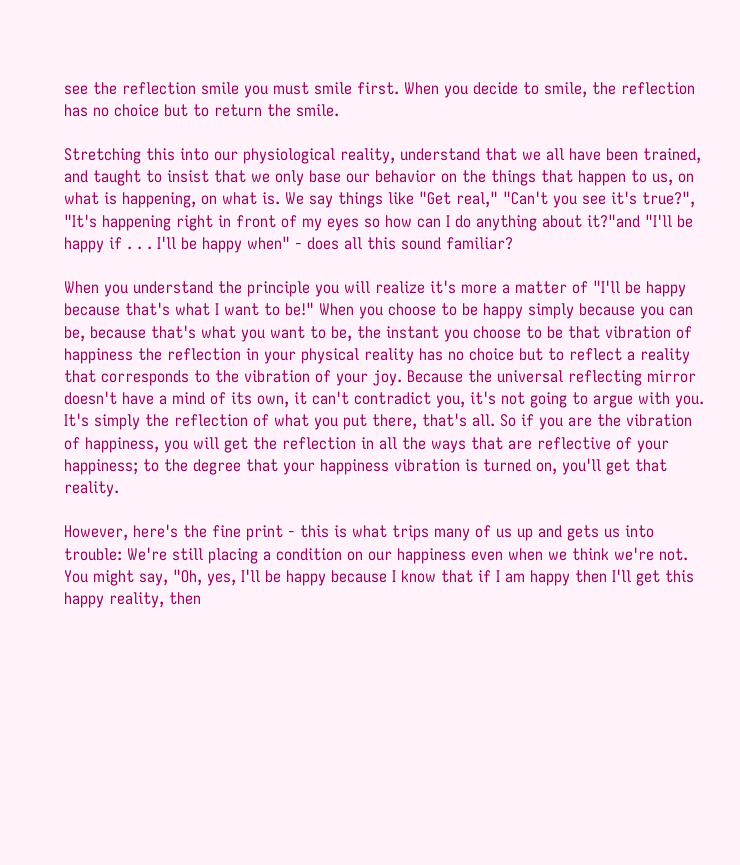see the reflection smile you must smile first. When you decide to smile, the reflection has no choice but to return the smile.

Stretching this into our physiological reality, understand that we all have been trained, and taught to insist that we only base our behavior on the things that happen to us, on what is happening, on what is. We say things like "Get real," "Can't you see it's true?", "It's happening right in front of my eyes so how can I do anything about it?"and "I'll be happy if . . . I'll be happy when" - does all this sound familiar?

When you understand the principle you will realize it's more a matter of "I'll be happy because that's what I want to be!" When you choose to be happy simply because you can be, because that's what you want to be, the instant you choose to be that vibration of happiness the reflection in your physical reality has no choice but to reflect a reality that corresponds to the vibration of your joy. Because the universal reflecting mirror doesn't have a mind of its own, it can't contradict you, it's not going to argue with you. It's simply the reflection of what you put there, that's all. So if you are the vibration of happiness, you will get the reflection in all the ways that are reflective of your happiness; to the degree that your happiness vibration is turned on, you'll get that reality.

However, here's the fine print - this is what trips many of us up and gets us into trouble: We're still placing a condition on our happiness even when we think we're not. You might say, "Oh, yes, I'll be happy because I know that if I am happy then I'll get this happy reality, then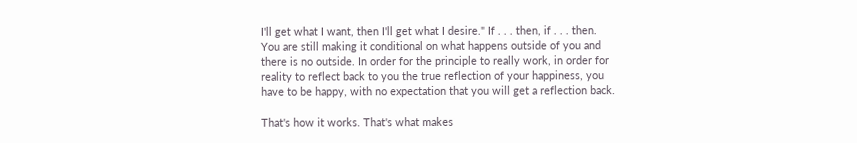I'll get what I want, then I'll get what I desire." If . . . then, if . . . then. You are still making it conditional on what happens outside of you and there is no outside. In order for the principle to really work, in order for reality to reflect back to you the true reflection of your happiness, you have to be happy, with no expectation that you will get a reflection back.

That's how it works. That's what makes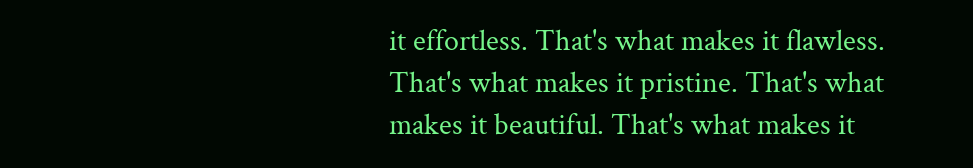it effortless. That's what makes it flawless. That's what makes it pristine. That's what makes it beautiful. That's what makes it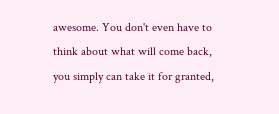awesome. You don't even have to think about what will come back, you simply can take it for granted,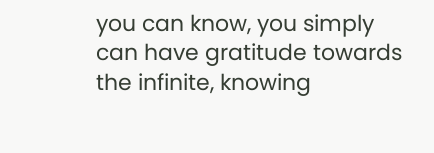you can know, you simply can have gratitude towards the infinite, knowing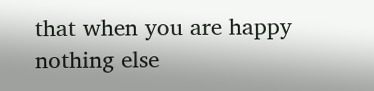that when you are happy nothing else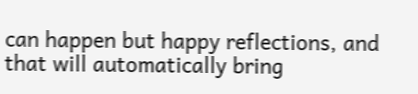can happen but happy reflections, and that will automatically bring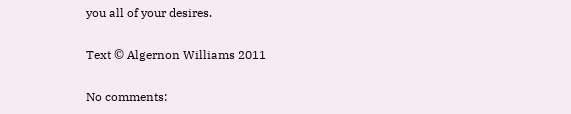you all of your desires.

Text © Algernon Williams 2011

No comments: